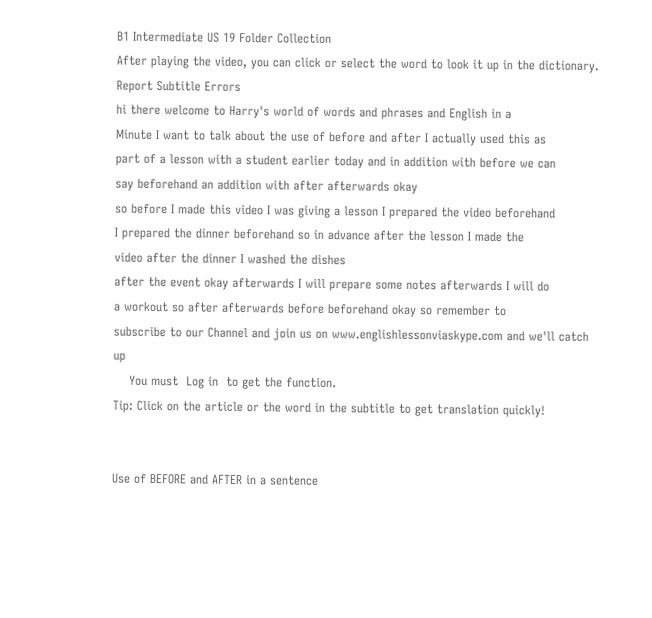B1 Intermediate US 19 Folder Collection
After playing the video, you can click or select the word to look it up in the dictionary.
Report Subtitle Errors
hi there welcome to Harry's world of words and phrases and English in a
Minute I want to talk about the use of before and after I actually used this as
part of a lesson with a student earlier today and in addition with before we can
say beforehand an addition with after afterwards okay
so before I made this video I was giving a lesson I prepared the video beforehand
I prepared the dinner beforehand so in advance after the lesson I made the
video after the dinner I washed the dishes
after the event okay afterwards I will prepare some notes afterwards I will do
a workout so after afterwards before beforehand okay so remember to
subscribe to our Channel and join us on www.englishlessonviaskype.com and we'll catch up
    You must  Log in  to get the function.
Tip: Click on the article or the word in the subtitle to get translation quickly!


Use of BEFORE and AFTER in a sentence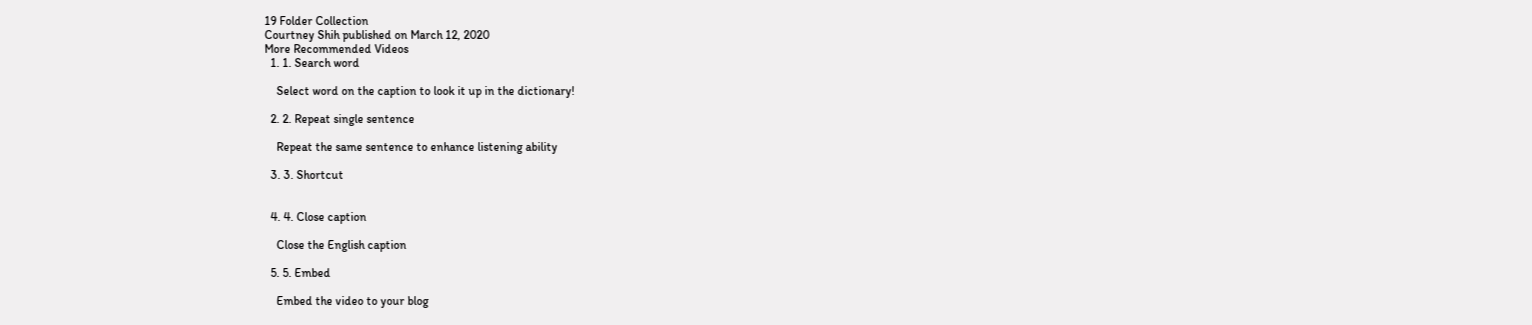19 Folder Collection
Courtney Shih published on March 12, 2020
More Recommended Videos
  1. 1. Search word

    Select word on the caption to look it up in the dictionary!

  2. 2. Repeat single sentence

    Repeat the same sentence to enhance listening ability

  3. 3. Shortcut


  4. 4. Close caption

    Close the English caption

  5. 5. Embed

    Embed the video to your blog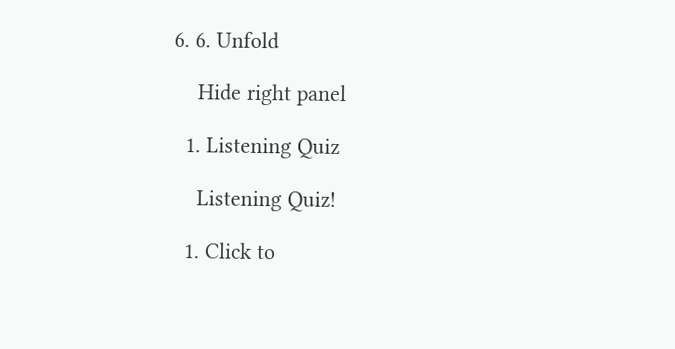6. 6. Unfold

    Hide right panel

  1. Listening Quiz

    Listening Quiz!

  1. Click to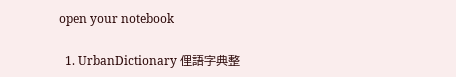open your notebook

  1. UrbanDictionary 俚語字典整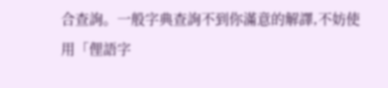合查詢。一般字典查詢不到你滿意的解譯,不妨使用「俚語字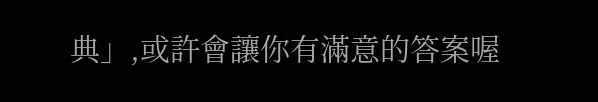典」,或許會讓你有滿意的答案喔